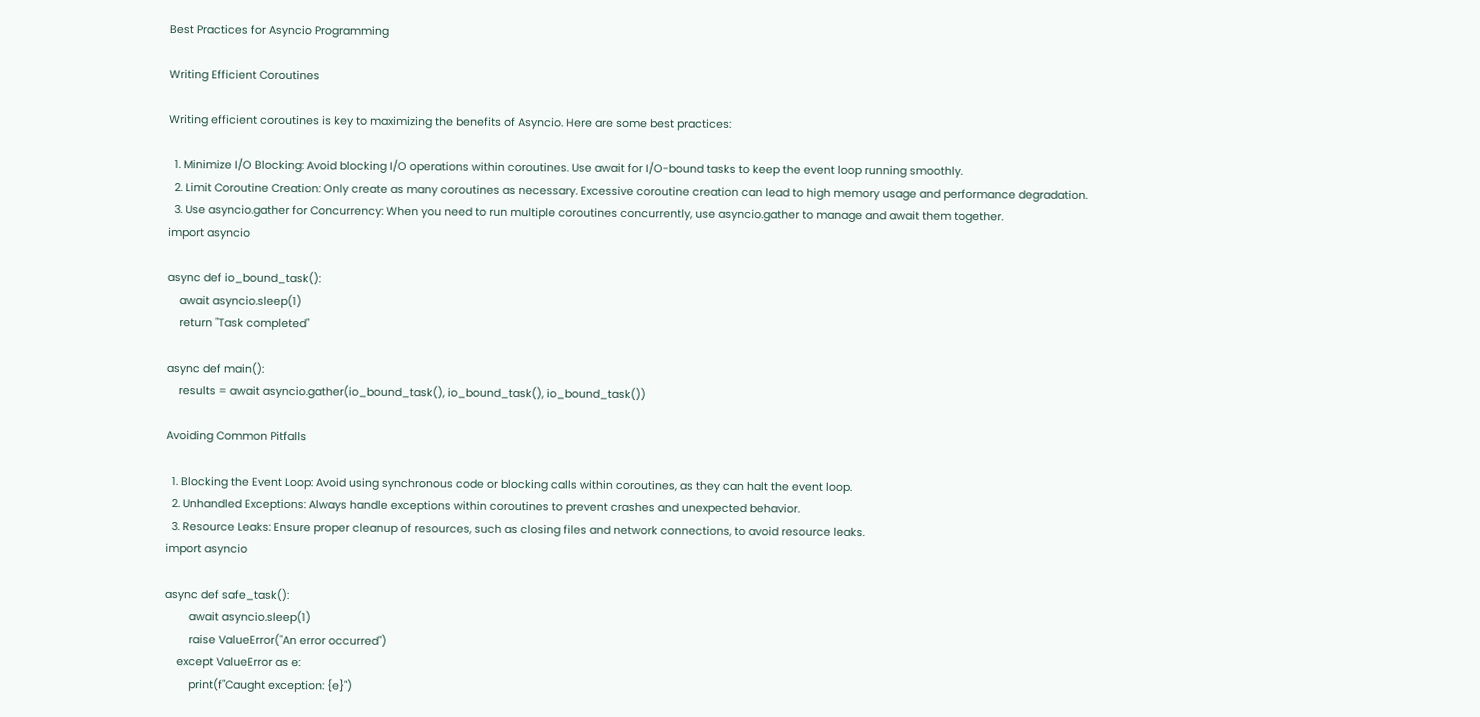Best Practices for Asyncio Programming

Writing Efficient Coroutines

Writing efficient coroutines is key to maximizing the benefits of Asyncio. Here are some best practices:

  1. Minimize I/O Blocking: Avoid blocking I/O operations within coroutines. Use await for I/O-bound tasks to keep the event loop running smoothly.
  2. Limit Coroutine Creation: Only create as many coroutines as necessary. Excessive coroutine creation can lead to high memory usage and performance degradation.
  3. Use asyncio.gather for Concurrency: When you need to run multiple coroutines concurrently, use asyncio.gather to manage and await them together.
import asyncio

async def io_bound_task():
    await asyncio.sleep(1)
    return "Task completed"

async def main():
    results = await asyncio.gather(io_bound_task(), io_bound_task(), io_bound_task())

Avoiding Common Pitfalls

  1. Blocking the Event Loop: Avoid using synchronous code or blocking calls within coroutines, as they can halt the event loop.
  2. Unhandled Exceptions: Always handle exceptions within coroutines to prevent crashes and unexpected behavior.
  3. Resource Leaks: Ensure proper cleanup of resources, such as closing files and network connections, to avoid resource leaks.
import asyncio

async def safe_task():
        await asyncio.sleep(1)
        raise ValueError("An error occurred")
    except ValueError as e:
        print(f"Caught exception: {e}")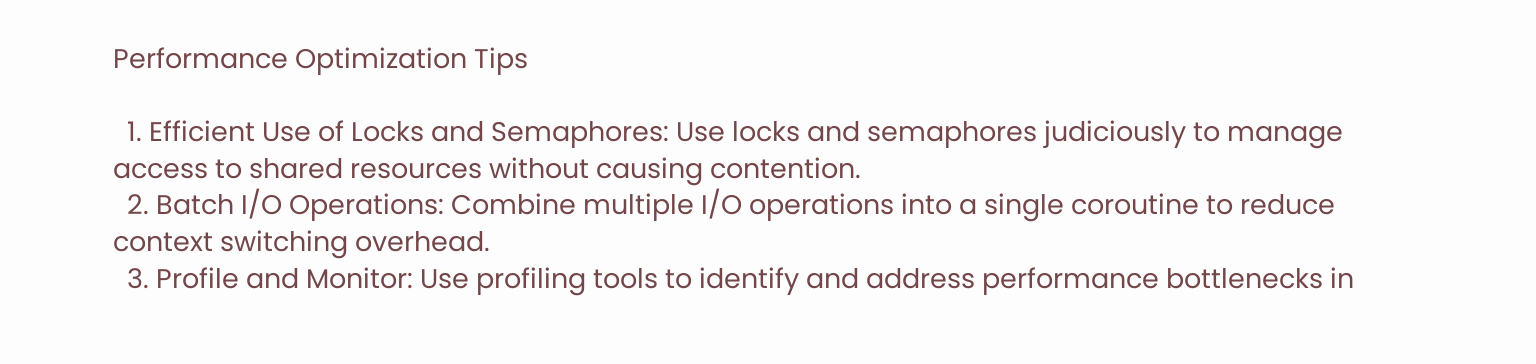Performance Optimization Tips

  1. Efficient Use of Locks and Semaphores: Use locks and semaphores judiciously to manage access to shared resources without causing contention.
  2. Batch I/O Operations: Combine multiple I/O operations into a single coroutine to reduce context switching overhead.
  3. Profile and Monitor: Use profiling tools to identify and address performance bottlenecks in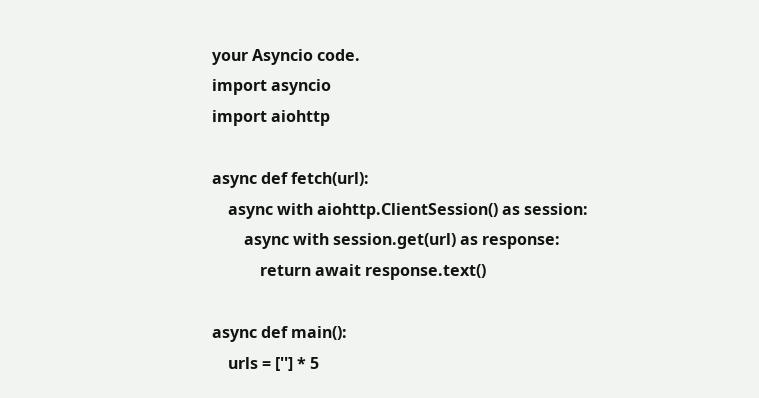your Asyncio code.
import asyncio
import aiohttp

async def fetch(url):
    async with aiohttp.ClientSession() as session:
        async with session.get(url) as response:
            return await response.text()

async def main():
    urls = [''] * 5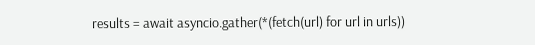results = await asyncio.gather(*(fetch(url) for url in urls))